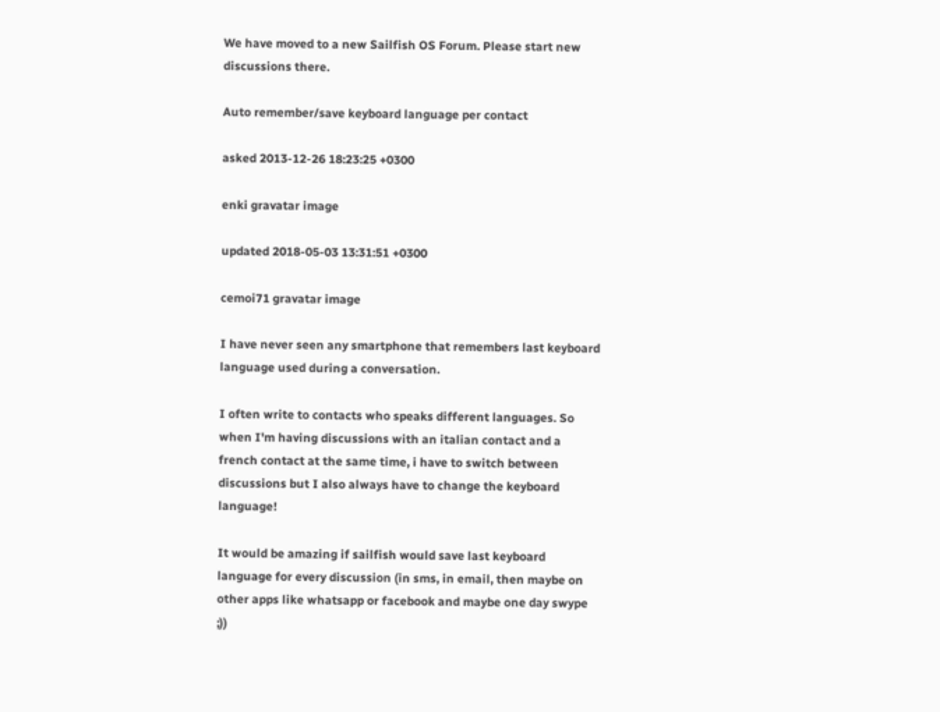We have moved to a new Sailfish OS Forum. Please start new discussions there.

Auto remember/save keyboard language per contact

asked 2013-12-26 18:23:25 +0300

enki gravatar image

updated 2018-05-03 13:31:51 +0300

cemoi71 gravatar image

I have never seen any smartphone that remembers last keyboard language used during a conversation.

I often write to contacts who speaks different languages. So when I'm having discussions with an italian contact and a french contact at the same time, i have to switch between discussions but I also always have to change the keyboard language!

It would be amazing if sailfish would save last keyboard language for every discussion (in sms, in email, then maybe on other apps like whatsapp or facebook and maybe one day swype ;))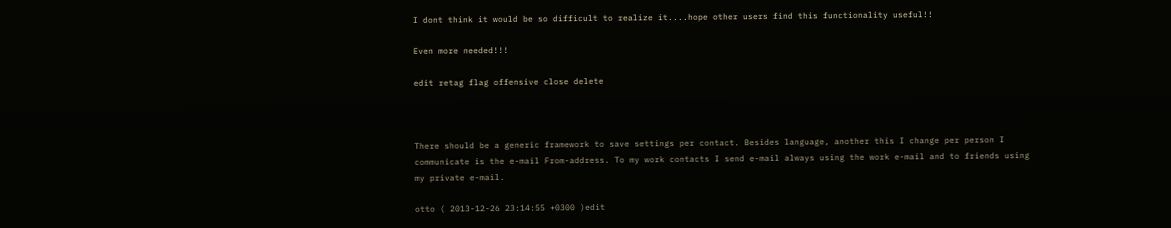I dont think it would be so difficult to realize it....hope other users find this functionality useful!!

Even more needed!!!

edit retag flag offensive close delete



There should be a generic framework to save settings per contact. Besides language, another this I change per person I communicate is the e-mail From-address. To my work contacts I send e-mail always using the work e-mail and to friends using my private e-mail.

otto ( 2013-12-26 23:14:55 +0300 )edit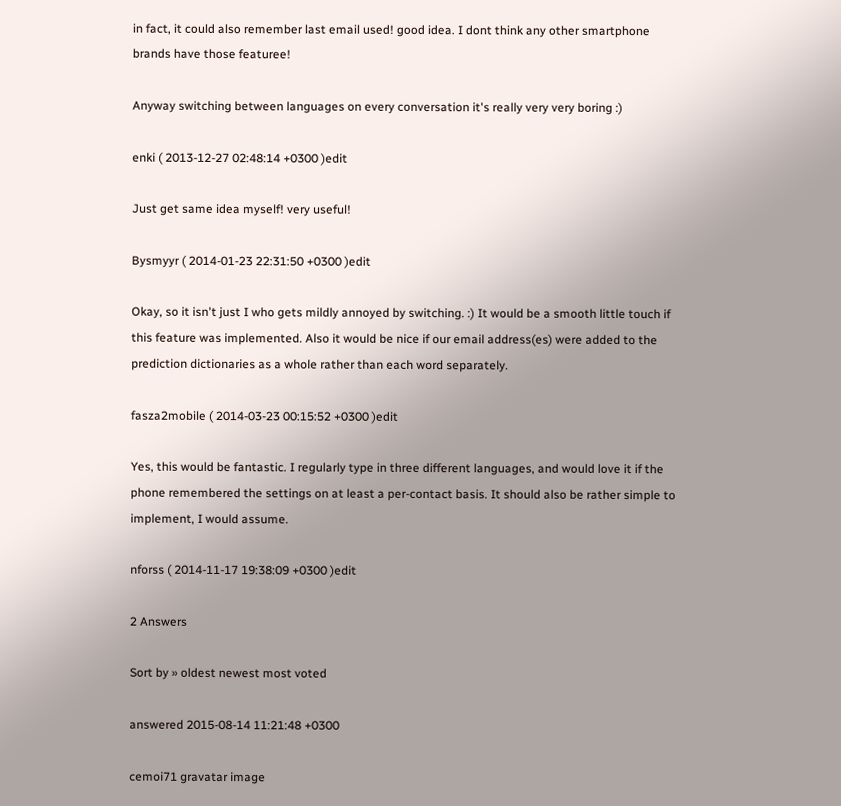in fact, it could also remember last email used! good idea. I dont think any other smartphone brands have those featuree!

Anyway switching between languages on every conversation it's really very very boring :)

enki ( 2013-12-27 02:48:14 +0300 )edit

Just get same idea myself! very useful!

Bysmyyr ( 2014-01-23 22:31:50 +0300 )edit

Okay, so it isn't just I who gets mildly annoyed by switching. :) It would be a smooth little touch if this feature was implemented. Also it would be nice if our email address(es) were added to the prediction dictionaries as a whole rather than each word separately.

fasza2mobile ( 2014-03-23 00:15:52 +0300 )edit

Yes, this would be fantastic. I regularly type in three different languages, and would love it if the phone remembered the settings on at least a per-contact basis. It should also be rather simple to implement, I would assume.

nforss ( 2014-11-17 19:38:09 +0300 )edit

2 Answers

Sort by » oldest newest most voted

answered 2015-08-14 11:21:48 +0300

cemoi71 gravatar image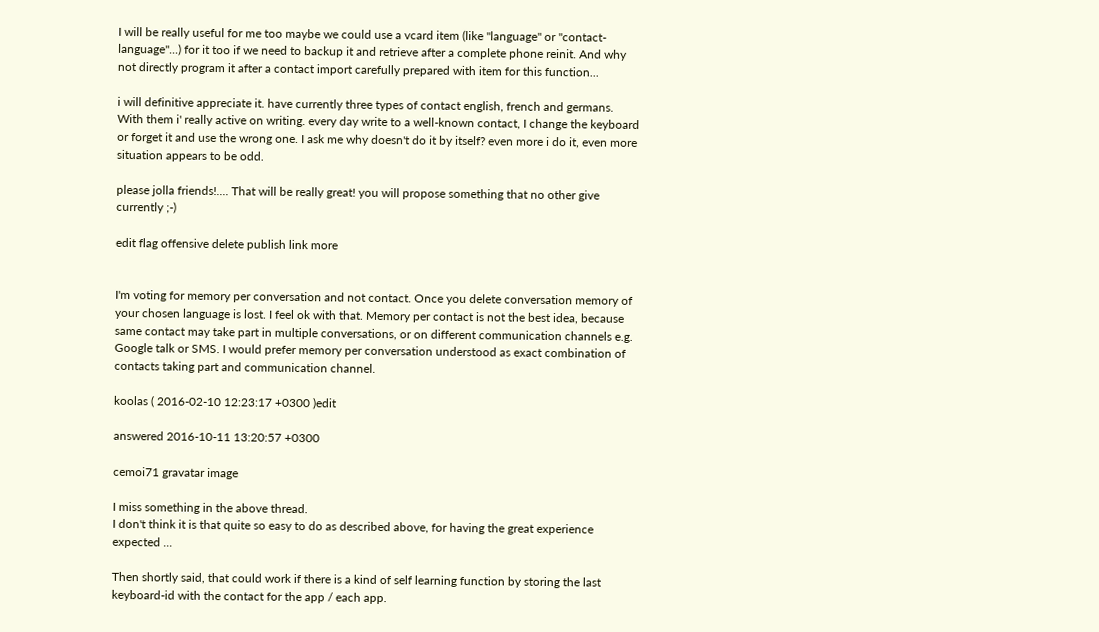I will be really useful for me too maybe we could use a vcard item (like "language" or "contact-language"...) for it too if we need to backup it and retrieve after a complete phone reinit. And why not directly program it after a contact import carefully prepared with item for this function...

i will definitive appreciate it. have currently three types of contact english, french and germans. With them i' really active on writing. every day write to a well-known contact, I change the keyboard or forget it and use the wrong one. I ask me why doesn't do it by itself? even more i do it, even more situation appears to be odd.

please jolla friends!.... That will be really great! you will propose something that no other give currently ;-)

edit flag offensive delete publish link more


I'm voting for memory per conversation and not contact. Once you delete conversation memory of your chosen language is lost. I feel ok with that. Memory per contact is not the best idea, because same contact may take part in multiple conversations, or on different communication channels e.g. Google talk or SMS. I would prefer memory per conversation understood as exact combination of contacts taking part and communication channel.

koolas ( 2016-02-10 12:23:17 +0300 )edit

answered 2016-10-11 13:20:57 +0300

cemoi71 gravatar image

I miss something in the above thread.
I don't think it is that quite so easy to do as described above, for having the great experience expected ...

Then shortly said, that could work if there is a kind of self learning function by storing the last keyboard-id with the contact for the app / each app.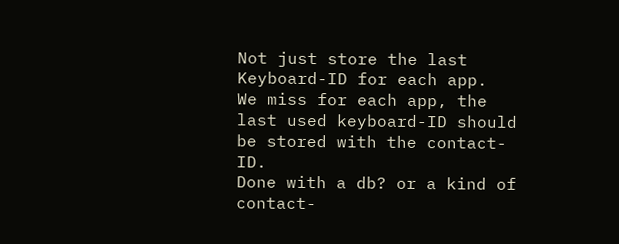Not just store the last Keyboard-ID for each app.
We miss for each app, the last used keyboard-ID should be stored with the contact-ID.
Done with a db? or a kind of contact-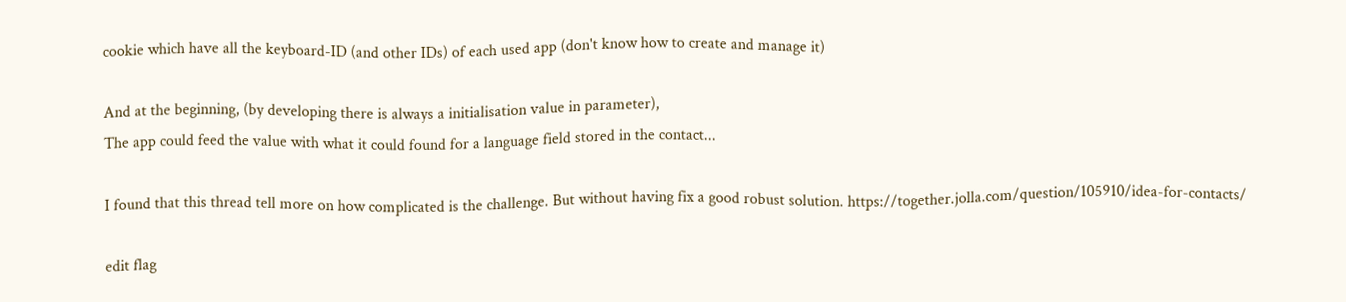cookie which have all the keyboard-ID (and other IDs) of each used app (don't know how to create and manage it)

And at the beginning, (by developing there is always a initialisation value in parameter),
The app could feed the value with what it could found for a language field stored in the contact...

I found that this thread tell more on how complicated is the challenge. But without having fix a good robust solution. https://together.jolla.com/question/105910/idea-for-contacts/

edit flag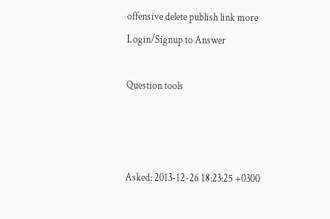offensive delete publish link more
Login/Signup to Answer

Question tools



Asked: 2013-12-26 18:23:25 +0300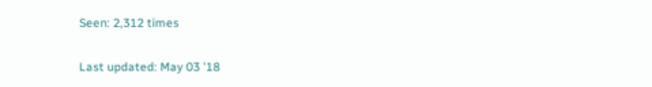Seen: 2,312 times

Last updated: May 03 '18